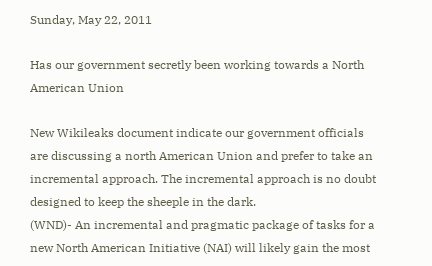Sunday, May 22, 2011

Has our government secretly been working towards a North American Union

New Wikileaks document indicate our government officials are discussing a north American Union and prefer to take an incremental approach. The incremental approach is no doubt designed to keep the sheeple in the dark.
(WND)- An incremental and pragmatic package of tasks for a new North American Initiative (NAI) will likely gain the most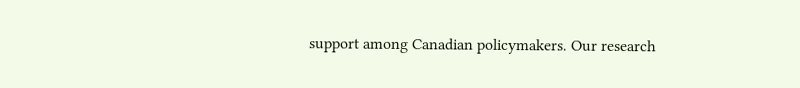support among Canadian policymakers. Our research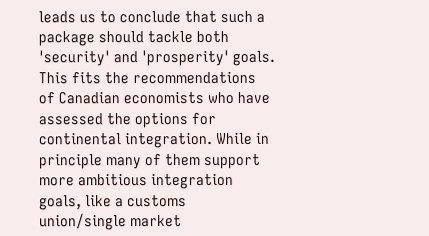leads us to conclude that such a package should tackle both 'security' and 'prosperity' goals. This fits the recommendations of Canadian economists who have assessed the options for continental integration. While in principle many of them support more ambitious integration goals, like a customs union/single market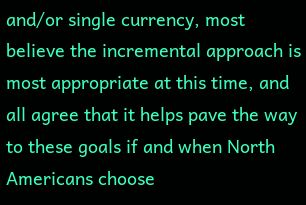and/or single currency, most believe the incremental approach is most appropriate at this time, and all agree that it helps pave the way to these goals if and when North Americans choose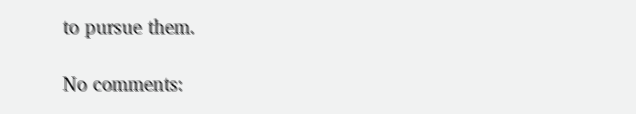to pursue them.

No comments: